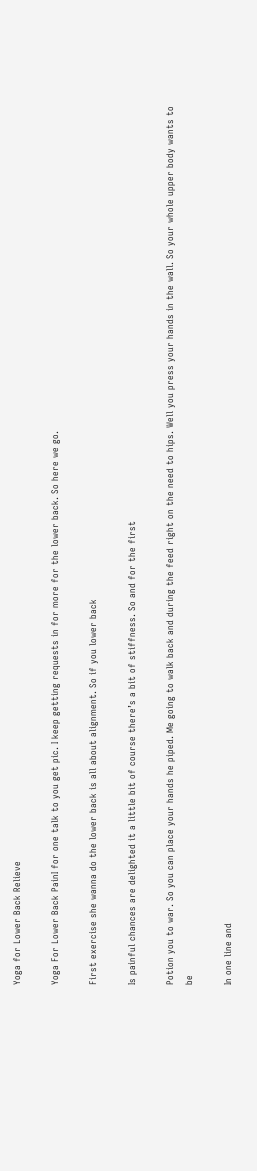Yoga for Lower Back Relieve

Yoga For Lower Back PainI for one talk to you get pic. I keep getting requests in for more for the lower back. So here we go.

First exercise she wanna do the lower back is all about alignment. So if you lower back

Is painful chances are delighted it a little bit of course there’s a bit of stiffness. So and for the first

Potion you to war. So you can place your hands he piped. Me going to walk back and during the feed right on the need to hips. Well you press your hands in the wall. So your whole upper body wants to be

In one line and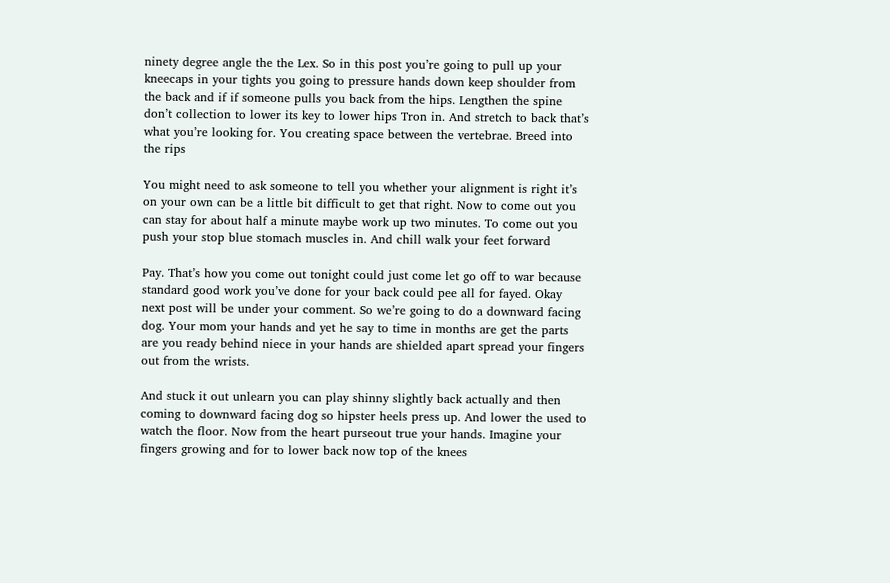ninety degree angle the the Lex. So in this post you’re going to pull up your kneecaps in your tights you going to pressure hands down keep shoulder from the back and if if someone pulls you back from the hips. Lengthen the spine don’t collection to lower its key to lower hips Tron in. And stretch to back that’s what you’re looking for. You creating space between the vertebrae. Breed into the rips

You might need to ask someone to tell you whether your alignment is right it’s on your own can be a little bit difficult to get that right. Now to come out you can stay for about half a minute maybe work up two minutes. To come out you push your stop blue stomach muscles in. And chill walk your feet forward

Pay. That’s how you come out tonight could just come let go off to war because standard good work you’ve done for your back could pee all for fayed. Okay next post will be under your comment. So we’re going to do a downward facing dog. Your mom your hands and yet he say to time in months are get the parts are you ready behind niece in your hands are shielded apart spread your fingers out from the wrists.

And stuck it out unlearn you can play shinny slightly back actually and then coming to downward facing dog so hipster heels press up. And lower the used to watch the floor. Now from the heart purseout true your hands. Imagine your fingers growing and for to lower back now top of the knees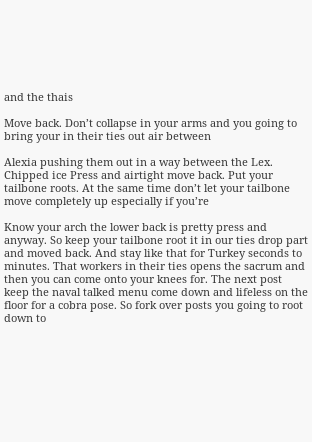and the thais

Move back. Don’t collapse in your arms and you going to bring your in their ties out air between

Alexia pushing them out in a way between the Lex. Chipped ice Press and airtight move back. Put your tailbone roots. At the same time don’t let your tailbone move completely up especially if you’re

Know your arch the lower back is pretty press and anyway. So keep your tailbone root it in our ties drop part and moved back. And stay like that for Turkey seconds to minutes. That workers in their ties opens the sacrum and then you can come onto your knees for. The next post keep the naval talked menu come down and lifeless on the floor for a cobra pose. So fork over posts you going to root down to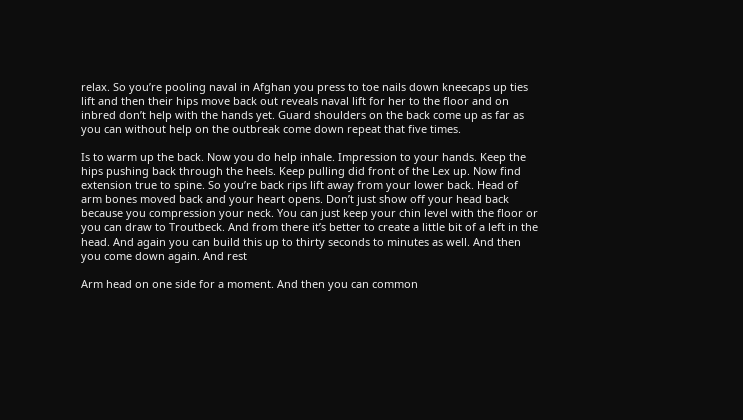relax. So you’re pooling naval in Afghan you press to toe nails down kneecaps up ties lift and then their hips move back out reveals naval lift for her to the floor and on inbred don’t help with the hands yet. Guard shoulders on the back come up as far as you can without help on the outbreak come down repeat that five times.

Is to warm up the back. Now you do help inhale. Impression to your hands. Keep the hips pushing back through the heels. Keep pulling did front of the Lex up. Now find extension true to spine. So you’re back rips lift away from your lower back. Head of arm bones moved back and your heart opens. Don’t just show off your head back because you compression your neck. You can just keep your chin level with the floor or you can draw to Troutbeck. And from there it’s better to create a little bit of a left in the head. And again you can build this up to thirty seconds to minutes as well. And then you come down again. And rest

Arm head on one side for a moment. And then you can common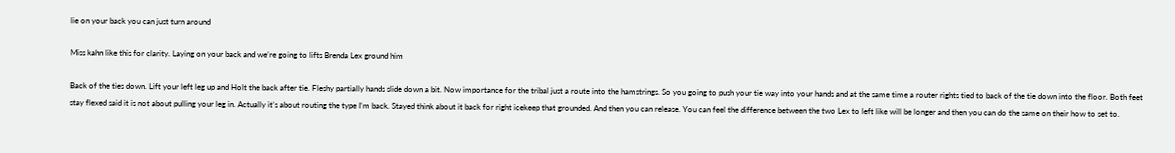lie on your back you can just turn around

Miss kahn like this for clarity. Laying on your back and we’re going to lifts Brenda Lex ground him

Back of the ties down. Lift your left leg up and Holt the back after tie. Fleshy partially hands slide down a bit. Now importance for the tribal just a route into the hamstrings. So you going to push your tie way into your hands and at the same time a router rights tied to back of the tie down into the floor. Both feet stay flexed said it is not about pulling your leg in. Actually it’s about routing the type I’m back. Stayed think about it back for right icekeep that grounded. And then you can release. You can feel the difference between the two Lex to left like will be longer and then you can do the same on their how to set to.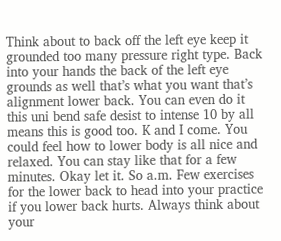Think about to back off the left eye keep it grounded too many pressure right type. Back into your hands the back of the left eye grounds as well that’s what you want that’s alignment lower back. You can even do it this uni bend safe desist to intense 10 by all means this is good too. K and I come. You could feel how to lower body is all nice and relaxed. You can stay like that for a few minutes. Okay let it. So a.m. Few exercises for the lower back to head into your practice if you lower back hurts. Always think about your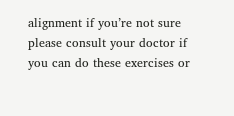alignment if you’re not sure please consult your doctor if you can do these exercises or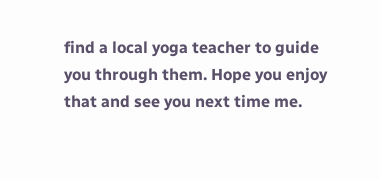find a local yoga teacher to guide you through them. Hope you enjoy that and see you next time me.